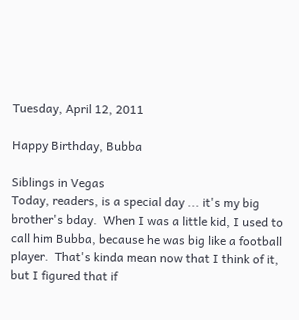Tuesday, April 12, 2011

Happy Birthday, Bubba

Siblings in Vegas
Today, readers, is a special day ... it's my big brother's bday.  When I was a little kid, I used to call him Bubba, because he was big like a football player.  That's kinda mean now that I think of it, but I figured that if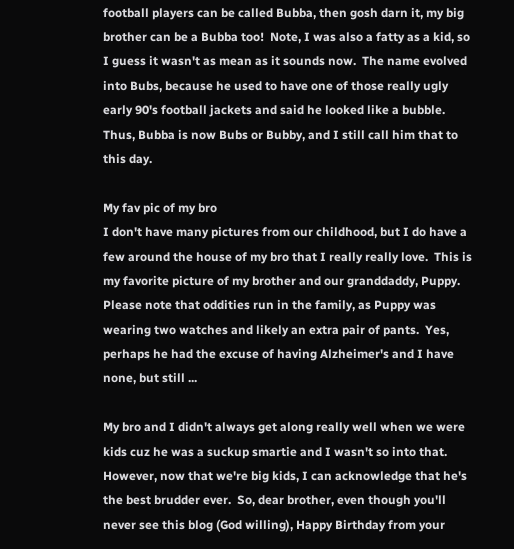football players can be called Bubba, then gosh darn it, my big brother can be a Bubba too!  Note, I was also a fatty as a kid, so I guess it wasn't as mean as it sounds now.  The name evolved into Bubs, because he used to have one of those really ugly early 90's football jackets and said he looked like a bubble.  Thus, Bubba is now Bubs or Bubby, and I still call him that to this day.

My fav pic of my bro
I don't have many pictures from our childhood, but I do have a few around the house of my bro that I really really love.  This is my favorite picture of my brother and our granddaddy, Puppy.  Please note that oddities run in the family, as Puppy was wearing two watches and likely an extra pair of pants.  Yes, perhaps he had the excuse of having Alzheimer's and I have none, but still ...

My bro and I didn't always get along really well when we were kids cuz he was a suckup smartie and I wasn't so into that.  However, now that we're big kids, I can acknowledge that he's the best brudder ever.  So, dear brother, even though you'll never see this blog (God willing), Happy Birthday from your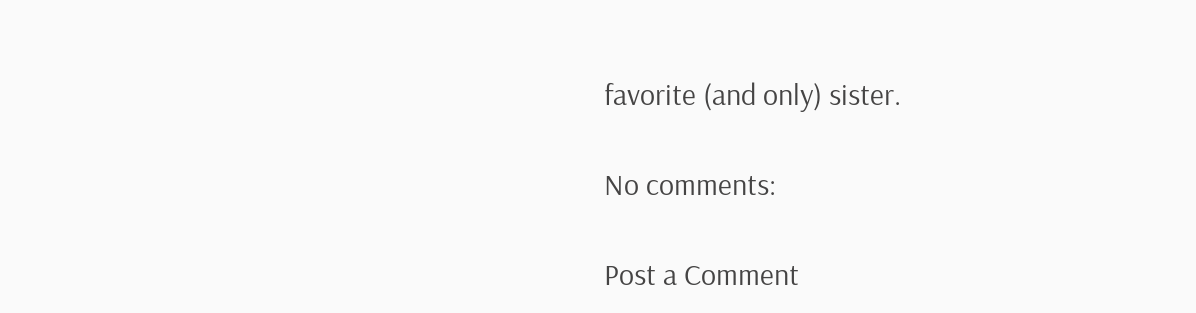favorite (and only) sister.

No comments:

Post a Comment